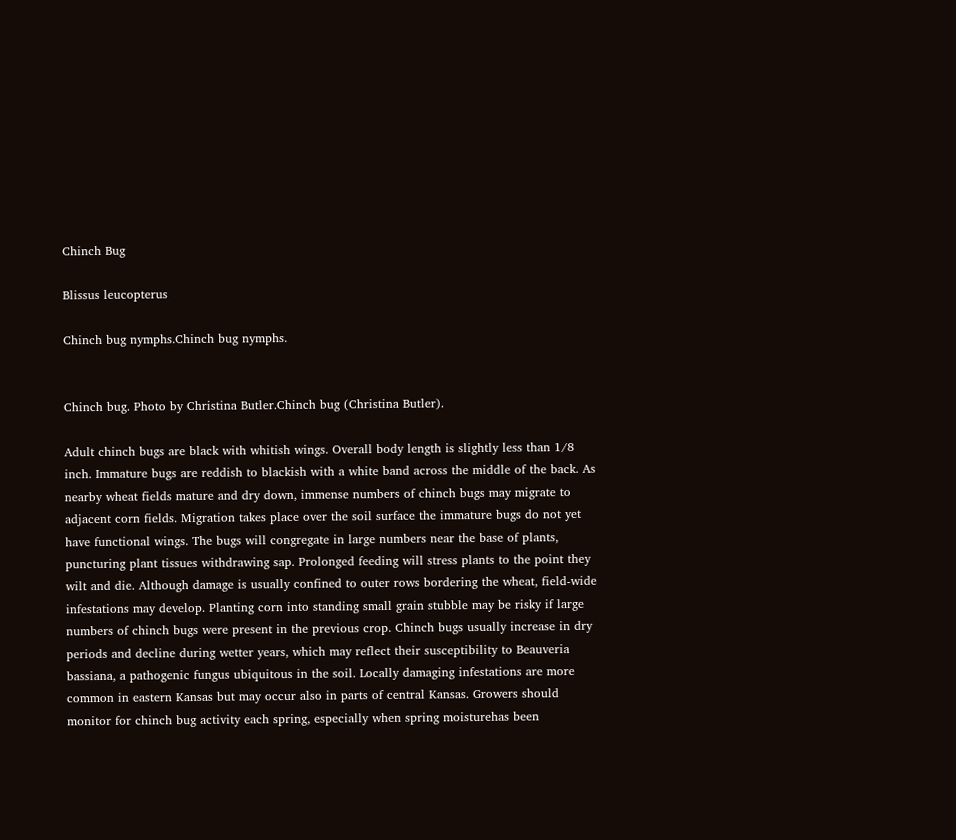Chinch Bug

Blissus leucopterus

Chinch bug nymphs.Chinch bug nymphs.


Chinch bug. Photo by Christina Butler.Chinch bug (Christina Butler).

Adult chinch bugs are black with whitish wings. Overall body length is slightly less than 1/8 inch. Immature bugs are reddish to blackish with a white band across the middle of the back. As nearby wheat fields mature and dry down, immense numbers of chinch bugs may migrate to adjacent corn fields. Migration takes place over the soil surface the immature bugs do not yet have functional wings. The bugs will congregate in large numbers near the base of plants, puncturing plant tissues withdrawing sap. Prolonged feeding will stress plants to the point they wilt and die. Although damage is usually confined to outer rows bordering the wheat, field-wide infestations may develop. Planting corn into standing small grain stubble may be risky if large numbers of chinch bugs were present in the previous crop. Chinch bugs usually increase in dry periods and decline during wetter years, which may reflect their susceptibility to Beauveria bassiana, a pathogenic fungus ubiquitous in the soil. Locally damaging infestations are more common in eastern Kansas but may occur also in parts of central Kansas. Growers should monitor for chinch bug activity each spring, especially when spring moisturehas been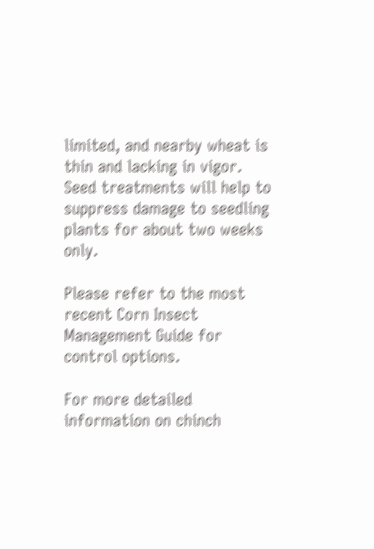limited, and nearby wheat is thin and lacking in vigor. Seed treatments will help to suppress damage to seedling plants for about two weeks only.

Please refer to the most recent Corn Insect Management Guide for control options.

For more detailed information on chinch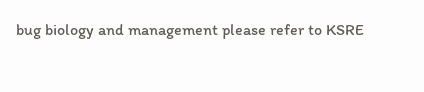bug biology and management please refer to KSRE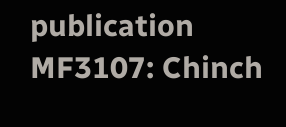publication MF3107: Chinch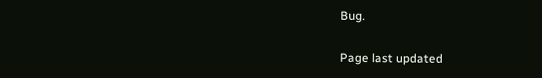Bug.

Page last updated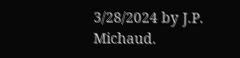3/28/2024 by J.P. Michaud.